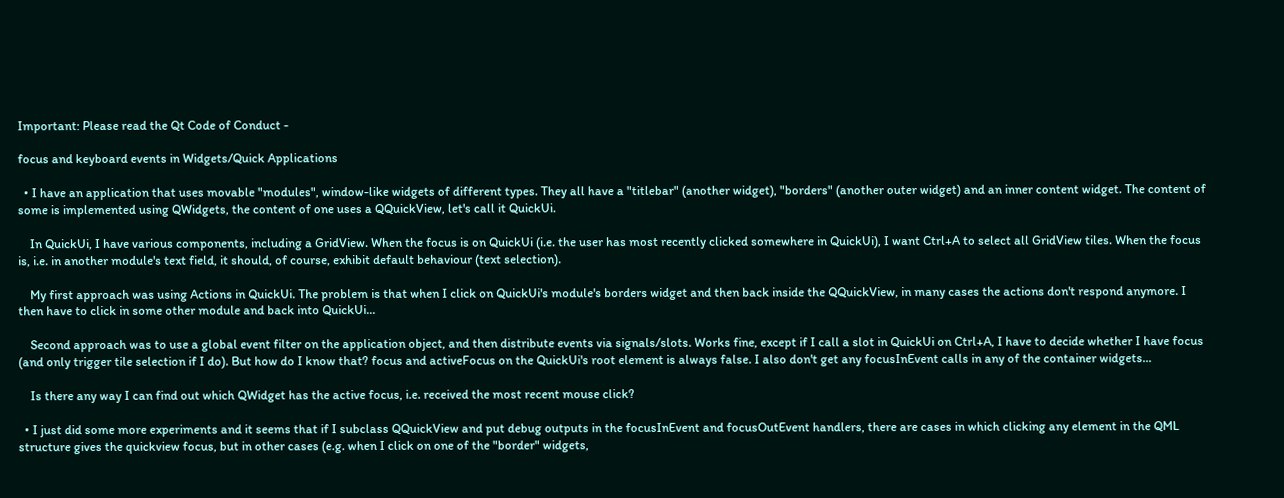Important: Please read the Qt Code of Conduct -

focus and keyboard events in Widgets/Quick Applications

  • I have an application that uses movable "modules", window-like widgets of different types. They all have a "titlebar" (another widget), "borders" (another outer widget) and an inner content widget. The content of some is implemented using QWidgets, the content of one uses a QQuickView, let's call it QuickUi.

    In QuickUi, I have various components, including a GridView. When the focus is on QuickUi (i.e. the user has most recently clicked somewhere in QuickUi), I want Ctrl+A to select all GridView tiles. When the focus is, i.e. in another module's text field, it should, of course, exhibit default behaviour (text selection).

    My first approach was using Actions in QuickUi. The problem is that when I click on QuickUi's module's borders widget and then back inside the QQuickView, in many cases the actions don't respond anymore. I then have to click in some other module and back into QuickUi...

    Second approach was to use a global event filter on the application object, and then distribute events via signals/slots. Works fine, except if I call a slot in QuickUi on Ctrl+A, I have to decide whether I have focus (and only trigger tile selection if I do). But how do I know that? focus and activeFocus on the QuickUi's root element is always false. I also don't get any focusInEvent calls in any of the container widgets...

    Is there any way I can find out which QWidget has the active focus, i.e. received the most recent mouse click?

  • I just did some more experiments and it seems that if I subclass QQuickView and put debug outputs in the focusInEvent and focusOutEvent handlers, there are cases in which clicking any element in the QML structure gives the quickview focus, but in other cases (e.g. when I click on one of the "border" widgets,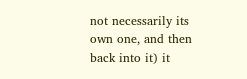not necessarily its own one, and then back into it) it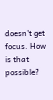doesn't get focus. How is that possible?